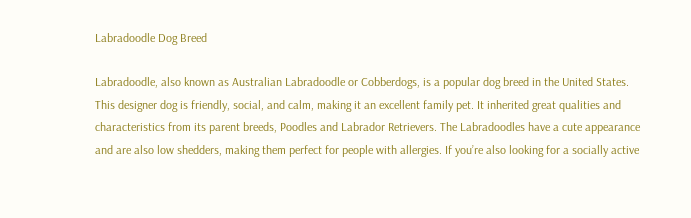Labradoodle Dog Breed

Labradoodle, also known as Australian Labradoodle or Cobberdogs, is a popular dog breed in the United States. This designer dog is friendly, social, and calm, making it an excellent family pet. It inherited great qualities and characteristics from its parent breeds, Poodles and Labrador Retrievers. The Labradoodles have a cute appearance and are also low shedders, making them perfect for people with allergies. If you’re also looking for a socially active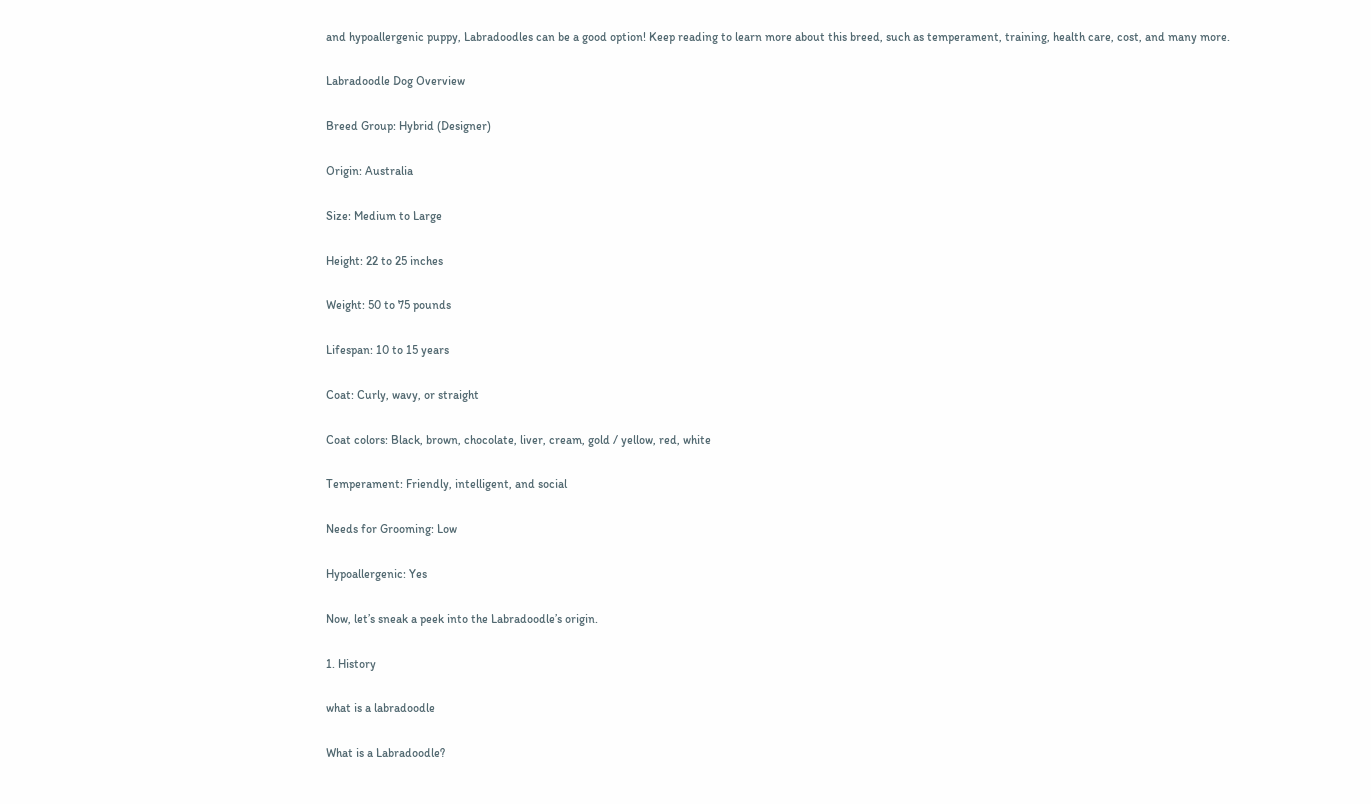and hypoallergenic puppy, Labradoodles can be a good option! Keep reading to learn more about this breed, such as temperament, training, health care, cost, and many more.

Labradoodle Dog Overview

Breed Group: Hybrid (Designer)

Origin: Australia

Size: Medium to Large

Height: 22 to 25 inches

Weight: 50 to 75 pounds

Lifespan: 10 to 15 years

Coat: Curly, wavy, or straight

Coat colors: Black, brown, chocolate, liver, cream, gold / yellow, red, white

Temperament: Friendly, intelligent, and social

Needs for Grooming: Low

Hypoallergenic: Yes

Now, let’s sneak a peek into the Labradoodle’s origin.

1. History

what is a labradoodle

What is a Labradoodle?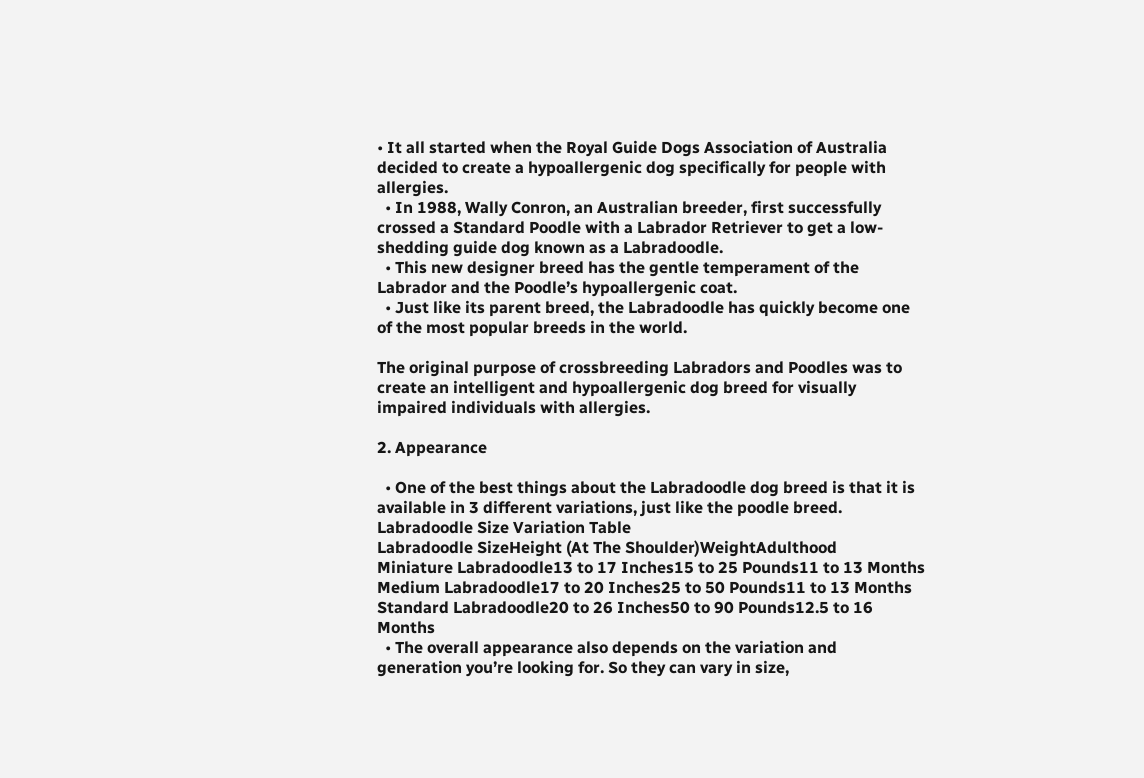• It all started when the Royal Guide Dogs Association of Australia decided to create a hypoallergenic dog specifically for people with allergies.
  • In 1988, Wally Conron, an Australian breeder, first successfully crossed a Standard Poodle with a Labrador Retriever to get a low-shedding guide dog known as a Labradoodle.
  • This new designer breed has the gentle temperament of the Labrador and the Poodle’s hypoallergenic coat.
  • Just like its parent breed, the Labradoodle has quickly become one of the most popular breeds in the world.

The original purpose of crossbreeding Labradors and Poodles was to create an intelligent and hypoallergenic dog breed for visually impaired individuals with allergies.

2. Appearance

  • One of the best things about the Labradoodle dog breed is that it is available in 3 different variations, just like the poodle breed.
Labradoodle Size Variation Table
Labradoodle SizeHeight (At The Shoulder)WeightAdulthood
Miniature Labradoodle13 to 17 Inches15 to 25 Pounds11 to 13 Months
Medium Labradoodle17 to 20 Inches25 to 50 Pounds11 to 13 Months
Standard Labradoodle20 to 26 Inches50 to 90 Pounds12.5 to 16 Months
  • The overall appearance also depends on the variation and generation you’re looking for. So they can vary in size,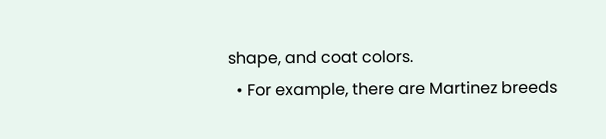shape, and coat colors.
  • For example, there are Martinez breeds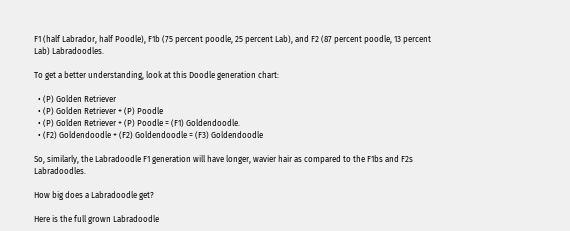F1 (half Labrador, half Poodle), F1b (75 percent poodle, 25 percent Lab), and F2 (87 percent poodle, 13 percent Lab) Labradoodles.

To get a better understanding, look at this Doodle generation chart:

  • (P) Golden Retriever
  • (P) Golden Retriever + (P) Poodle
  • (P) Golden Retriever + (P) Poodle = (F1) Goldendoodle.
  • (F2) Goldendoodle + (F2) Goldendoodle = (F3) Goldendoodle

So, similarly, the Labradoodle F1 generation will have longer, wavier hair as compared to the F1bs and F2s Labradoodles.

How big does a Labradoodle get?

Here is the full grown Labradoodle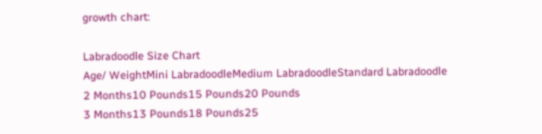growth chart:

Labradoodle Size Chart
Age/ WeightMini LabradoodleMedium LabradoodleStandard Labradoodle
2 Months10 Pounds15 Pounds20 Pounds
3 Months13 Pounds18 Pounds25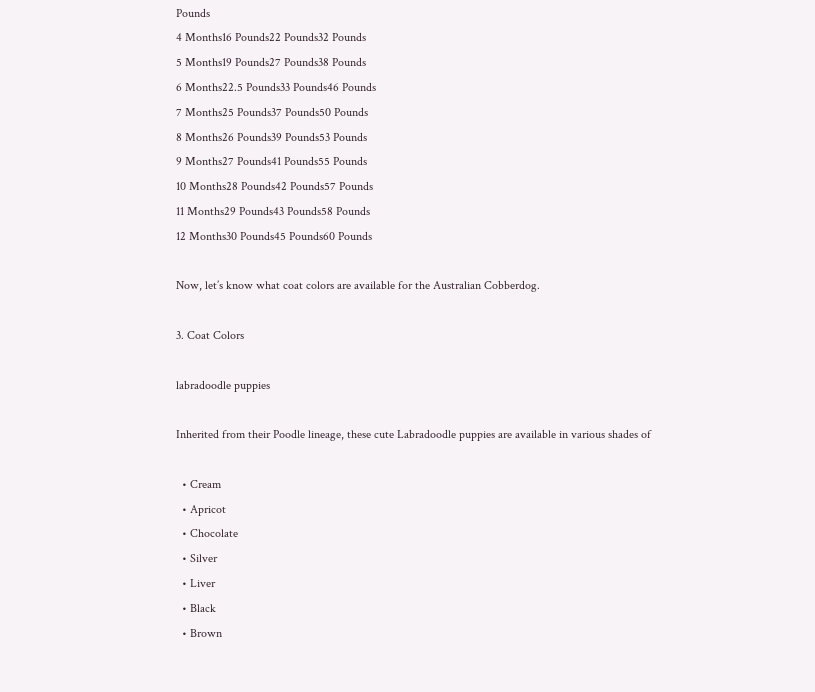Pounds
4 Months16 Pounds22 Pounds32 Pounds
5 Months19 Pounds27 Pounds38 Pounds
6 Months22.5 Pounds33 Pounds46 Pounds
7 Months25 Pounds37 Pounds50 Pounds
8 Months26 Pounds39 Pounds53 Pounds
9 Months27 Pounds41 Pounds55 Pounds
10 Months28 Pounds42 Pounds57 Pounds
11 Months29 Pounds43 Pounds58 Pounds
12 Months30 Pounds45 Pounds60 Pounds

Now, let’s know what coat colors are available for the Australian Cobberdog.

3. Coat Colors

labradoodle puppies

Inherited from their Poodle lineage, these cute Labradoodle puppies are available in various shades of

  • Cream
  • Apricot
  • Chocolate
  • Silver
  • Liver
  • Black
  • Brown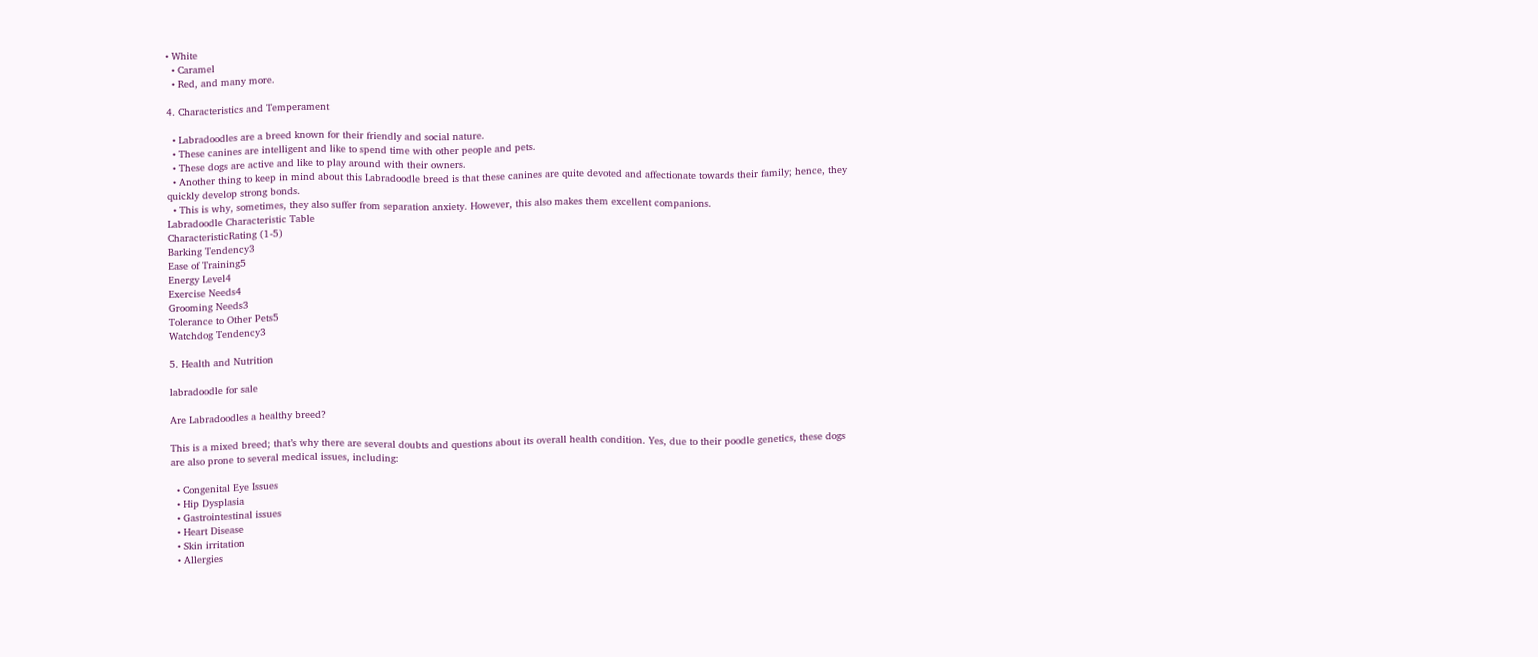• White
  • Caramel
  • Red, and many more.

4. Characteristics and Temperament

  • Labradoodles are a breed known for their friendly and social nature.
  • These canines are intelligent and like to spend time with other people and pets.
  • These dogs are active and like to play around with their owners.
  • Another thing to keep in mind about this Labradoodle breed is that these canines are quite devoted and affectionate towards their family; hence, they quickly develop strong bonds.
  • This is why, sometimes, they also suffer from separation anxiety. However, this also makes them excellent companions.
Labradoodle Characteristic Table
CharacteristicRating (1-5)
Barking Tendency3
Ease of Training5
Energy Level4
Exercise Needs4
Grooming Needs3
Tolerance to Other Pets5
Watchdog Tendency3

5. Health and Nutrition

labradoodle for sale

Are Labradoodles a healthy breed?

This is a mixed breed; that’s why there are several doubts and questions about its overall health condition. Yes, due to their poodle genetics, these dogs are also prone to several medical issues, including:

  • Congenital Eye Issues
  • Hip Dysplasia
  • Gastrointestinal issues
  • Heart Disease
  • Skin irritation
  • Allergies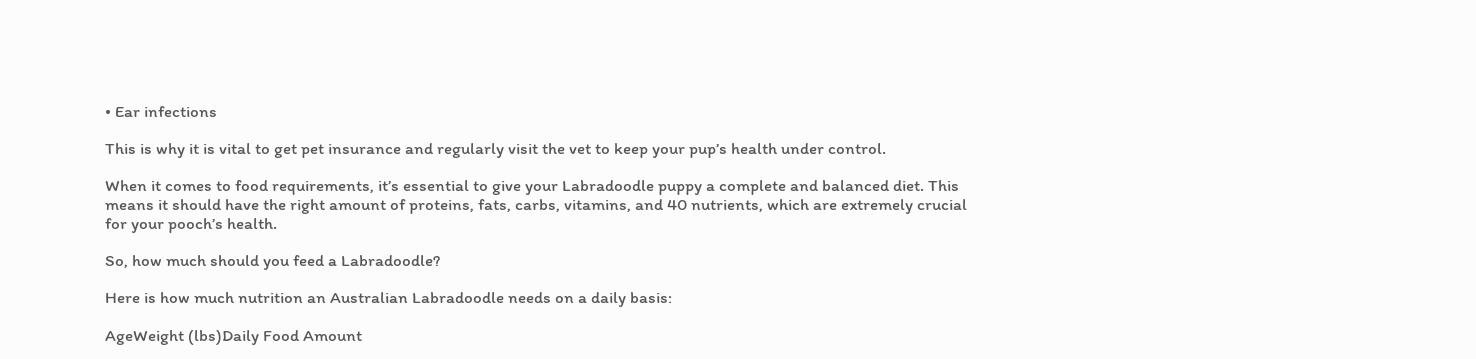• Ear infections

This is why it is vital to get pet insurance and regularly visit the vet to keep your pup’s health under control.

When it comes to food requirements, it’s essential to give your Labradoodle puppy a complete and balanced diet. This means it should have the right amount of proteins, fats, carbs, vitamins, and 40 nutrients, which are extremely crucial for your pooch’s health.

So, how much should you feed a Labradoodle?

Here is how much nutrition an Australian Labradoodle needs on a daily basis:

AgeWeight (lbs)Daily Food Amount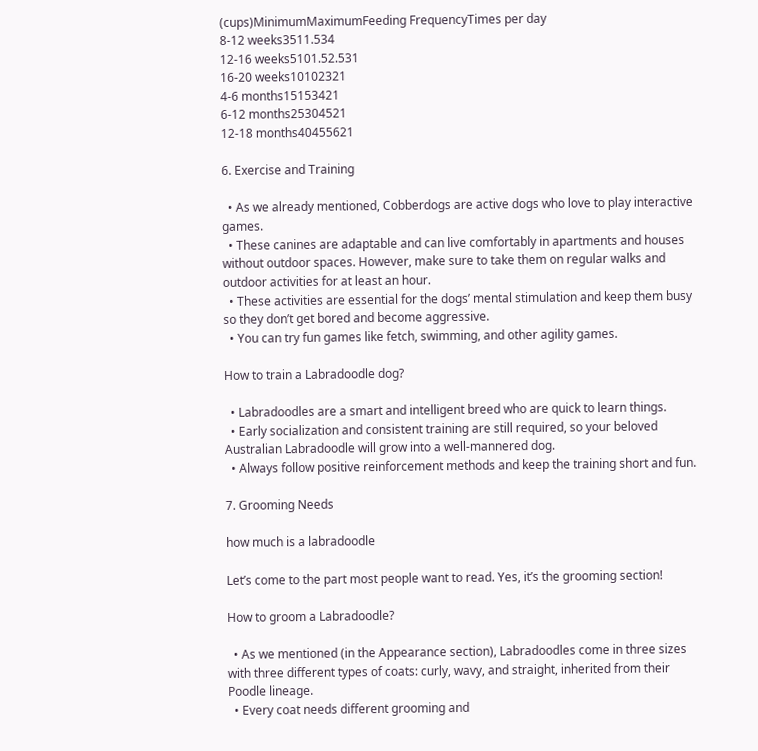(cups)MinimumMaximumFeeding FrequencyTimes per day
8-12 weeks3511.534
12-16 weeks5101.52.531
16-20 weeks10102321
4-6 months15153421
6-12 months25304521
12-18 months40455621

6. Exercise and Training

  • As we already mentioned, Cobberdogs are active dogs who love to play interactive games.
  • These canines are adaptable and can live comfortably in apartments and houses without outdoor spaces. However, make sure to take them on regular walks and outdoor activities for at least an hour.
  • These activities are essential for the dogs’ mental stimulation and keep them busy so they don’t get bored and become aggressive.
  • You can try fun games like fetch, swimming, and other agility games.

How to train a Labradoodle dog?

  • Labradoodles are a smart and intelligent breed who are quick to learn things.
  • Early socialization and consistent training are still required, so your beloved Australian Labradoodle will grow into a well-mannered dog.
  • Always follow positive reinforcement methods and keep the training short and fun.

7. Grooming Needs

how much is a labradoodle

Let’s come to the part most people want to read. Yes, it’s the grooming section!

How to groom a Labradoodle?

  • As we mentioned (in the Appearance section), Labradoodles come in three sizes with three different types of coats: curly, wavy, and straight, inherited from their Poodle lineage.
  • Every coat needs different grooming and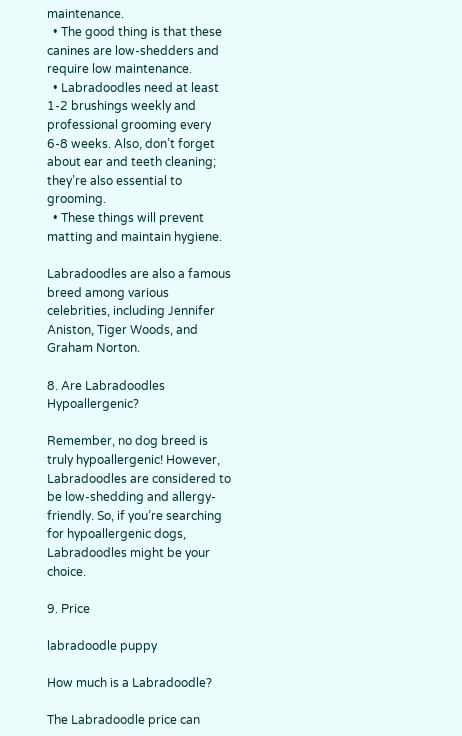maintenance.
  • The good thing is that these canines are low-shedders and require low maintenance.
  • Labradoodles need at least 1-2 brushings weekly and professional grooming every 6-8 weeks. Also, don’t forget about ear and teeth cleaning; they’re also essential to grooming.
  • These things will prevent matting and maintain hygiene.

Labradoodles are also a famous breed among various celebrities, including Jennifer Aniston, Tiger Woods, and Graham Norton.

8. Are Labradoodles Hypoallergenic?

Remember, no dog breed is truly hypoallergenic! However, Labradoodles are considered to be low-shedding and allergy-friendly. So, if you’re searching for hypoallergenic dogs, Labradoodles might be your choice.

9. Price

labradoodle puppy

How much is a Labradoodle?

The Labradoodle price can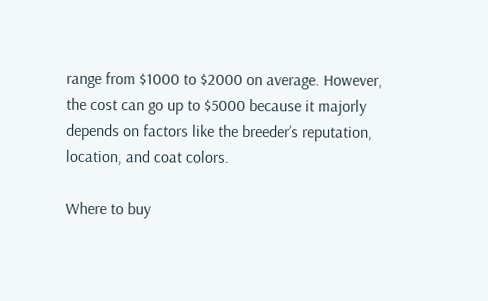range from $1000 to $2000 on average. However, the cost can go up to $5000 because it majorly depends on factors like the breeder’s reputation, location, and coat colors.

Where to buy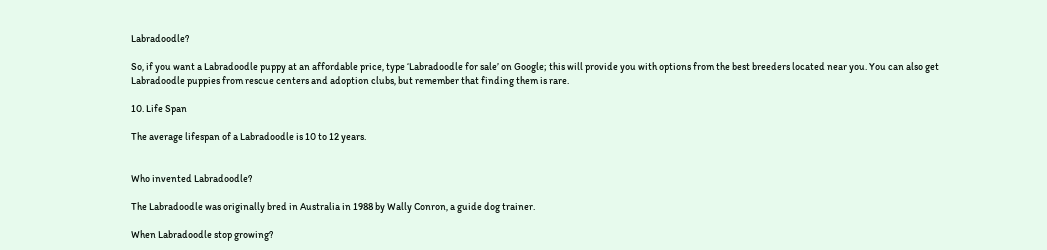Labradoodle?

So, if you want a Labradoodle puppy at an affordable price, type ‘Labradoodle for sale’ on Google; this will provide you with options from the best breeders located near you. You can also get Labradoodle puppies from rescue centers and adoption clubs, but remember that finding them is rare.

10. Life Span

The average lifespan of a Labradoodle is 10 to 12 years.


Who invented Labradoodle?

The Labradoodle was originally bred in Australia in 1988 by Wally Conron, a guide dog trainer.

When Labradoodle stop growing?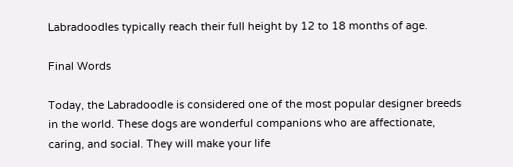Labradoodles typically reach their full height by 12 to 18 months of age.

Final Words

Today, the Labradoodle is considered one of the most popular designer breeds in the world. These dogs are wonderful companions who are affectionate, caring, and social. They will make your life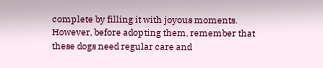complete by filling it with joyous moments. However, before adopting them, remember that these dogs need regular care and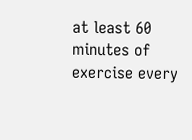at least 60 minutes of exercise every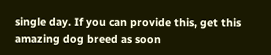single day. If you can provide this, get this amazing dog breed as soon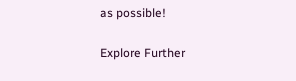as possible!

Explore Further